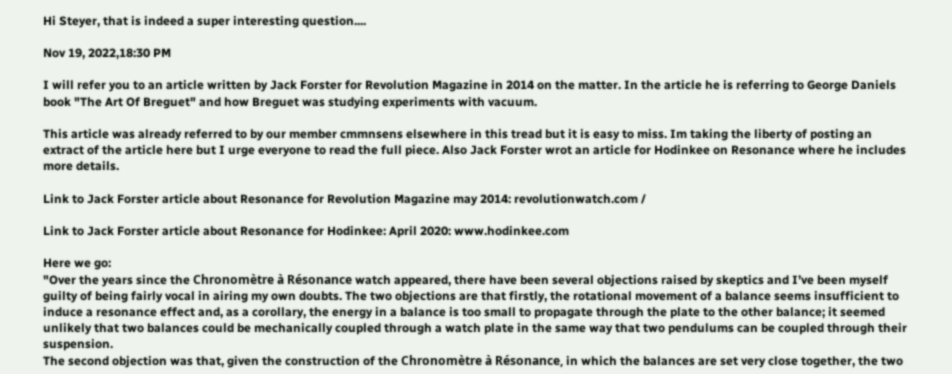Hi Steyer, that is indeed a super interesting question....

Nov 19, 2022,18:30 PM

I will refer you to an article written by Jack Forster for Revolution Magazine in 2014 on the matter. In the article he is referring to George Daniels book "The Art Of Breguet" and how Breguet was studying experiments with vacuum.

This article was already referred to by our member cmmnsens elsewhere in this tread but it is easy to miss. Im taking the liberty of posting an extract of the article here but I urge everyone to read the full piece. Also Jack Forster wrot an article for Hodinkee on Resonance where he includes more details.

Link to Jack Forster article about Resonance for Revolution Magazine may 2014: revolutionwatch.com /

Link to Jack Forster article about Resonance for Hodinkee: April 2020: www.hodinkee.com

Here we go:
"Over the years since the Chronomètre à Résonance watch appeared, there have been several objections raised by skeptics and I’ve been myself guilty of being fairly vocal in airing my own doubts. The two objections are that firstly, the rotational movement of a balance seems insufficient to induce a resonance effect and, as a corollary, the energy in a balance is too small to propagate through the plate to the other balance; it seemed unlikely that two balances could be mechanically coupled through a watch plate in the same way that two pendulums can be coupled through their suspension.
The second objection was that, given the construction of the Chronomètre à Résonance, in which the balances are set very close together, the two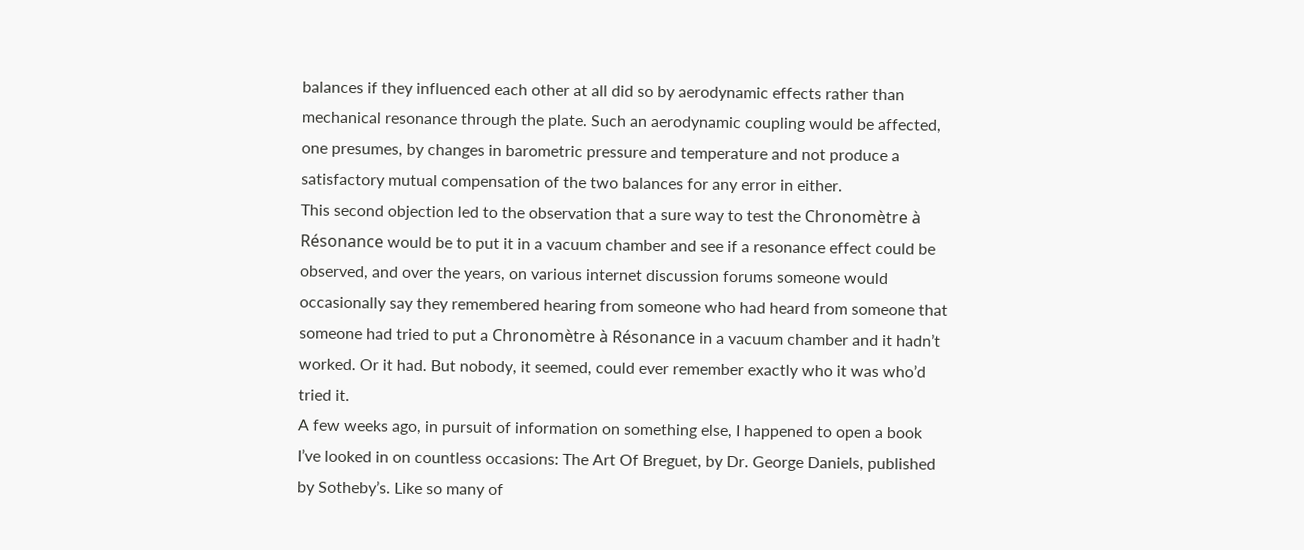balances if they influenced each other at all did so by aerodynamic effects rather than mechanical resonance through the plate. Such an aerodynamic coupling would be affected, one presumes, by changes in barometric pressure and temperature and not produce a satisfactory mutual compensation of the two balances for any error in either.
This second objection led to the observation that a sure way to test the Chronomètre à Résonance would be to put it in a vacuum chamber and see if a resonance effect could be observed, and over the years, on various internet discussion forums someone would occasionally say they remembered hearing from someone who had heard from someone that someone had tried to put a Chronomètre à Résonance in a vacuum chamber and it hadn’t worked. Or it had. But nobody, it seemed, could ever remember exactly who it was who’d tried it.
A few weeks ago, in pursuit of information on something else, I happened to open a book I’ve looked in on countless occasions: The Art Of Breguet, by Dr. George Daniels, published by Sotheby’s. Like so many of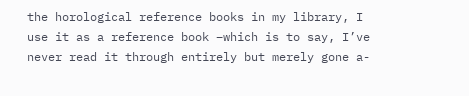the horological reference books in my library, I use it as a reference book –which is to say, I’ve never read it through entirely but merely gone a-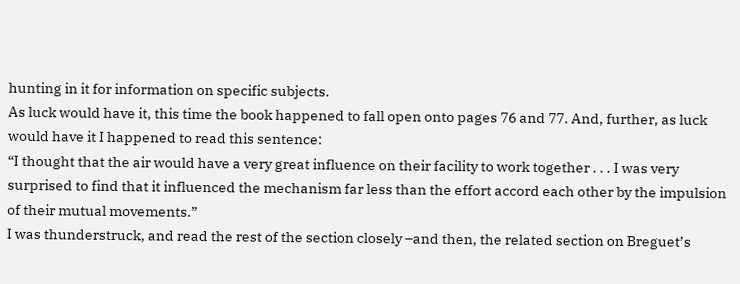hunting in it for information on specific subjects.
As luck would have it, this time the book happened to fall open onto pages 76 and 77. And, further, as luck would have it I happened to read this sentence:
“I thought that the air would have a very great influence on their facility to work together . . . I was very surprised to find that it influenced the mechanism far less than the effort accord each other by the impulsion of their mutual movements.”
I was thunderstruck, and read the rest of the section closely –and then, the related section on Breguet’s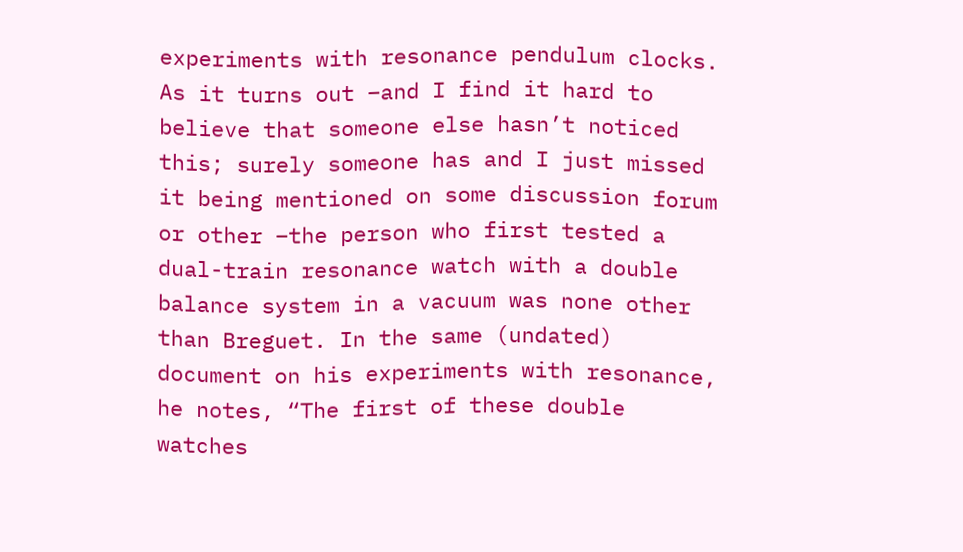experiments with resonance pendulum clocks.
As it turns out –and I find it hard to believe that someone else hasn’t noticed this; surely someone has and I just missed it being mentioned on some discussion forum or other –the person who first tested a dual-train resonance watch with a double balance system in a vacuum was none other than Breguet. In the same (undated) document on his experiments with resonance, he notes, “The first of these double watches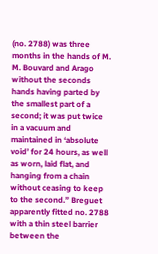(no. 2788) was three months in the hands of M. M. Bouvard and Arago without the seconds hands having parted by the smallest part of a second; it was put twice in a vacuum and maintained in ‘absolute void’ for 24 hours, as well as worn, laid flat, and hanging from a chain without ceasing to keep to the second.” Breguet apparently fitted no. 2788 with a thin steel barrier between the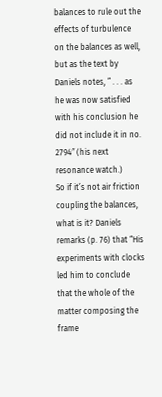balances to rule out the effects of turbulence on the balances as well, but as the text by Daniels notes, ” . . . as he was now satisfied with his conclusion he did not include it in no. 2794″ (his next resonance watch.)
So if it’s not air friction coupling the balances, what is it? Daniels remarks (p. 76) that “His experiments with clocks led him to conclude that the whole of the matter composing the frame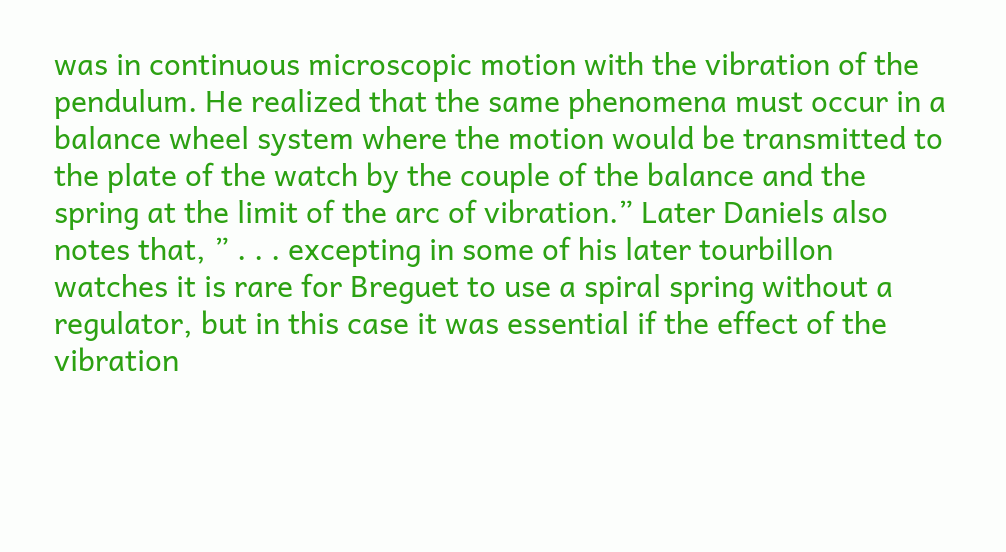was in continuous microscopic motion with the vibration of the pendulum. He realized that the same phenomena must occur in a balance wheel system where the motion would be transmitted to the plate of the watch by the couple of the balance and the spring at the limit of the arc of vibration.” Later Daniels also notes that, ” . . . excepting in some of his later tourbillon watches it is rare for Breguet to use a spiral spring without a regulator, but in this case it was essential if the effect of the vibration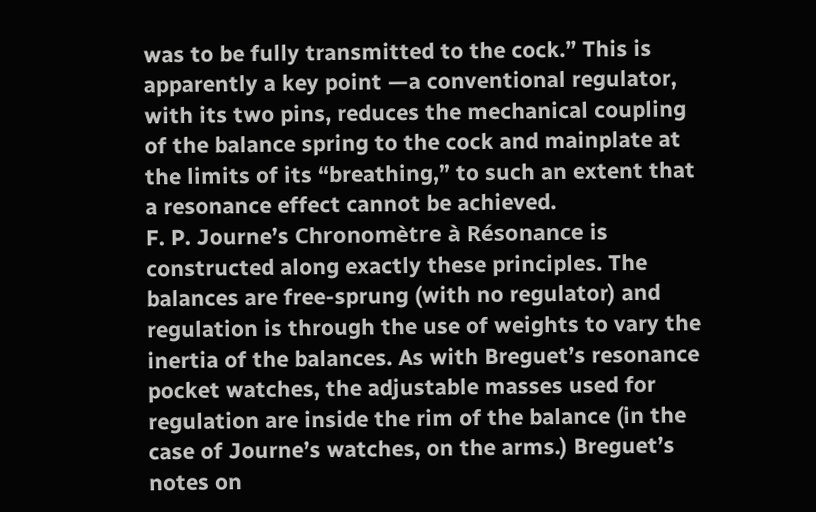was to be fully transmitted to the cock.” This is apparently a key point —a conventional regulator, with its two pins, reduces the mechanical coupling of the balance spring to the cock and mainplate at the limits of its “breathing,” to such an extent that a resonance effect cannot be achieved.
F. P. Journe’s Chronomètre à Résonance is constructed along exactly these principles. The balances are free-sprung (with no regulator) and regulation is through the use of weights to vary the inertia of the balances. As with Breguet’s resonance pocket watches, the adjustable masses used for regulation are inside the rim of the balance (in the case of Journe’s watches, on the arms.) Breguet’s notes on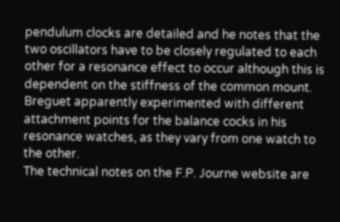pendulum clocks are detailed and he notes that the two oscillators have to be closely regulated to each other for a resonance effect to occur although this is dependent on the stiffness of the common mount. Breguet apparently experimented with different attachment points for the balance cocks in his resonance watches, as they vary from one watch to the other.
The technical notes on the F.P. Journe website are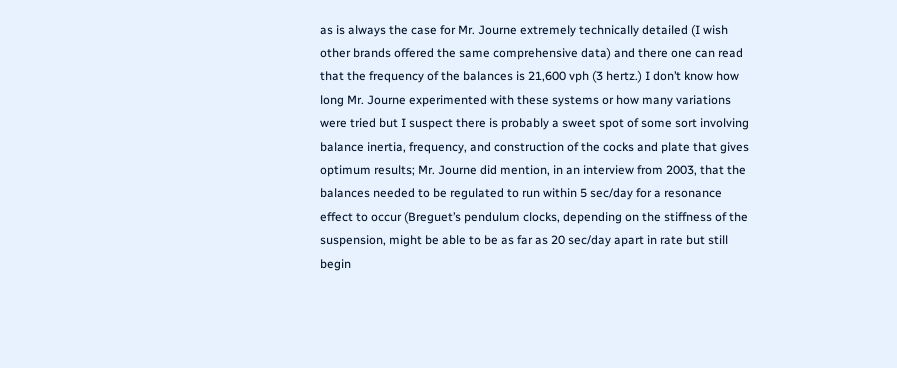as is always the case for Mr. Journe extremely technically detailed (I wish other brands offered the same comprehensive data) and there one can read that the frequency of the balances is 21,600 vph (3 hertz.) I don’t know how long Mr. Journe experimented with these systems or how many variations were tried but I suspect there is probably a sweet spot of some sort involving balance inertia, frequency, and construction of the cocks and plate that gives optimum results; Mr. Journe did mention, in an interview from 2003, that the balances needed to be regulated to run within 5 sec/day for a resonance effect to occur (Breguet’s pendulum clocks, depending on the stiffness of the suspension, might be able to be as far as 20 sec/day apart in rate but still begin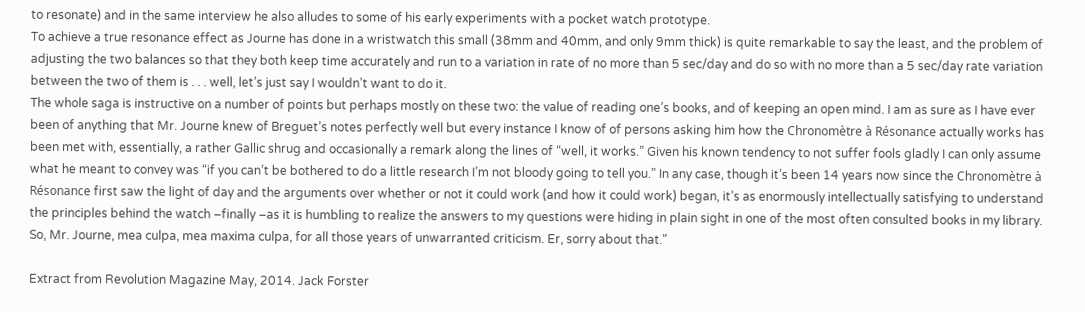to resonate) and in the same interview he also alludes to some of his early experiments with a pocket watch prototype.
To achieve a true resonance effect as Journe has done in a wristwatch this small (38mm and 40mm, and only 9mm thick) is quite remarkable to say the least, and the problem of adjusting the two balances so that they both keep time accurately and run to a variation in rate of no more than 5 sec/day and do so with no more than a 5 sec/day rate variation between the two of them is . . . well, let’s just say I wouldn’t want to do it.
The whole saga is instructive on a number of points but perhaps mostly on these two: the value of reading one’s books, and of keeping an open mind. I am as sure as I have ever been of anything that Mr. Journe knew of Breguet’s notes perfectly well but every instance I know of of persons asking him how the Chronomètre à Résonance actually works has been met with, essentially, a rather Gallic shrug and occasionally a remark along the lines of “well, it works.” Given his known tendency to not suffer fools gladly I can only assume what he meant to convey was “if you can’t be bothered to do a little research I’m not bloody going to tell you.” In any case, though it’s been 14 years now since the Chronomètre à Résonance first saw the light of day and the arguments over whether or not it could work (and how it could work) began, it’s as enormously intellectually satisfying to understand the principles behind the watch –finally –as it is humbling to realize the answers to my questions were hiding in plain sight in one of the most often consulted books in my library. So, Mr. Journe, mea culpa, mea maxima culpa, for all those years of unwarranted criticism. Er, sorry about that."

Extract from Revolution Magazine May, 2014. Jack Forster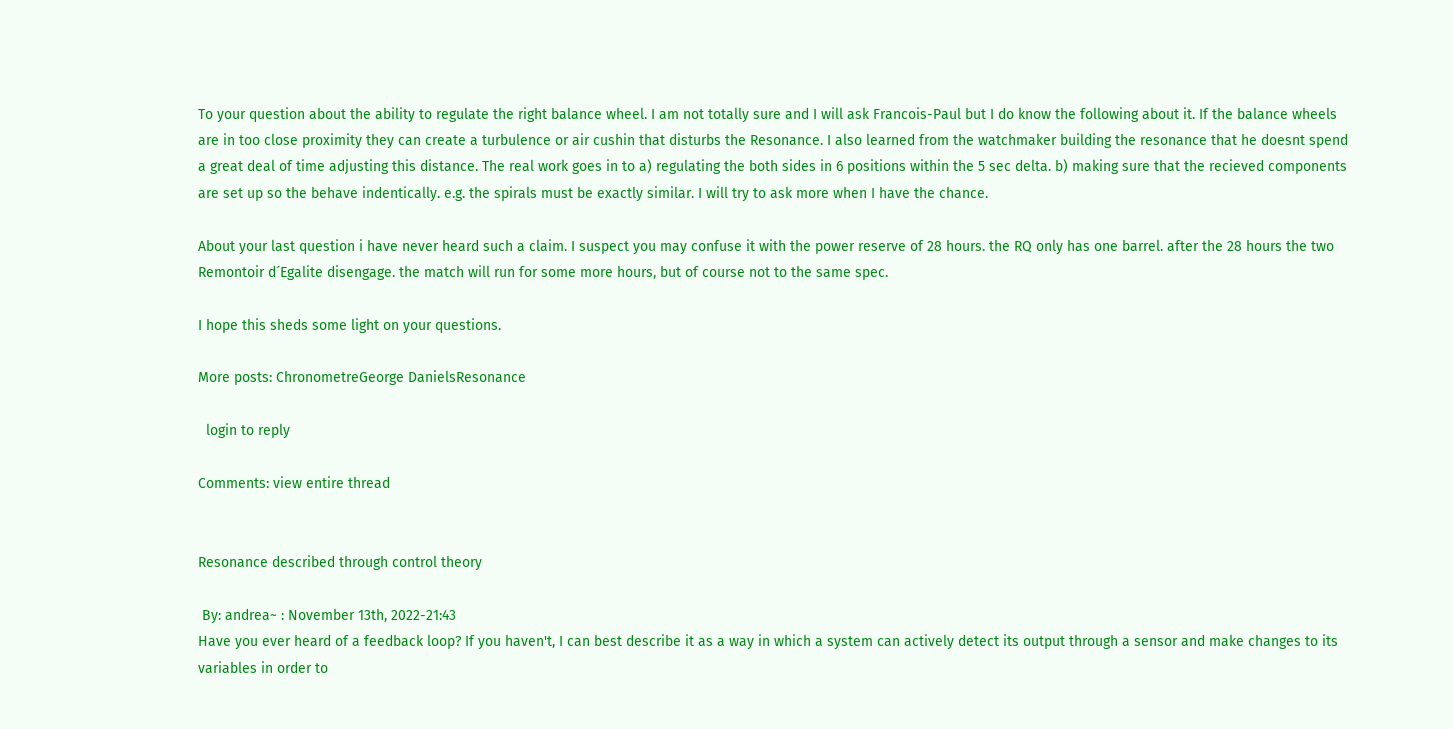To your question about the ability to regulate the right balance wheel. I am not totally sure and I will ask Francois-Paul but I do know the following about it. If the balance wheels are in too close proximity they can create a turbulence or air cushin that disturbs the Resonance. I also learned from the watchmaker building the resonance that he doesnt spend a great deal of time adjusting this distance. The real work goes in to a) regulating the both sides in 6 positions within the 5 sec delta. b) making sure that the recieved components are set up so the behave indentically. e.g. the spirals must be exactly similar. I will try to ask more when I have the chance.

About your last question i have never heard such a claim. I suspect you may confuse it with the power reserve of 28 hours. the RQ only has one barrel. after the 28 hours the two Remontoir d´Egalite disengage. the match will run for some more hours, but of course not to the same spec.

I hope this sheds some light on your questions.

More posts: ChronometreGeorge DanielsResonance

  login to reply

Comments: view entire thread


Resonance described through control theory

 By: andrea~ : November 13th, 2022-21:43
Have you ever heard of a feedback loop? If you haven't, I can best describe it as a way in which a system can actively detect its output through a sensor and make changes to its variables in order to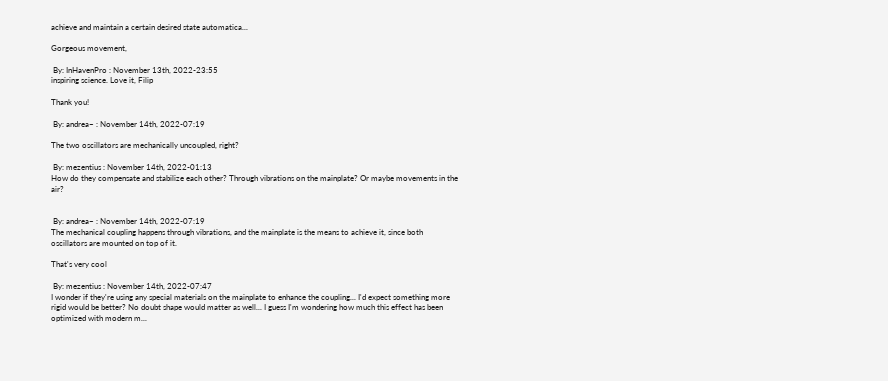achieve and maintain a certain desired state automatica...

Gorgeous movement,

 By: InHavenPro : November 13th, 2022-23:55
inspiring science. Love it, Filip

Thank you!

 By: andrea~ : November 14th, 2022-07:19

The two oscillators are mechanically uncoupled, right?

 By: mezentius : November 14th, 2022-01:13
How do they compensate and stabilize each other? Through vibrations on the mainplate? Or maybe movements in the air?


 By: andrea~ : November 14th, 2022-07:19
The mechanical coupling happens through vibrations, and the mainplate is the means to achieve it, since both oscillators are mounted on top of it.

That's very cool

 By: mezentius : November 14th, 2022-07:47
I wonder if they're using any special materials on the mainplate to enhance the coupling... I'd expect something more rigid would be better? No doubt shape would matter as well... I guess I'm wondering how much this effect has been optimized with modern m...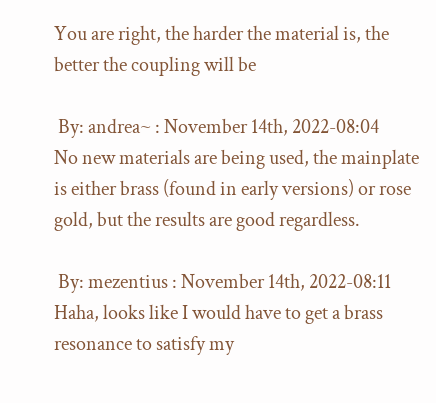You are right, the harder the material is, the better the coupling will be

 By: andrea~ : November 14th, 2022-08:04
No new materials are being used, the mainplate is either brass (found in early versions) or rose gold, but the results are good regardless.

 By: mezentius : November 14th, 2022-08:11
Haha, looks like I would have to get a brass resonance to satisfy my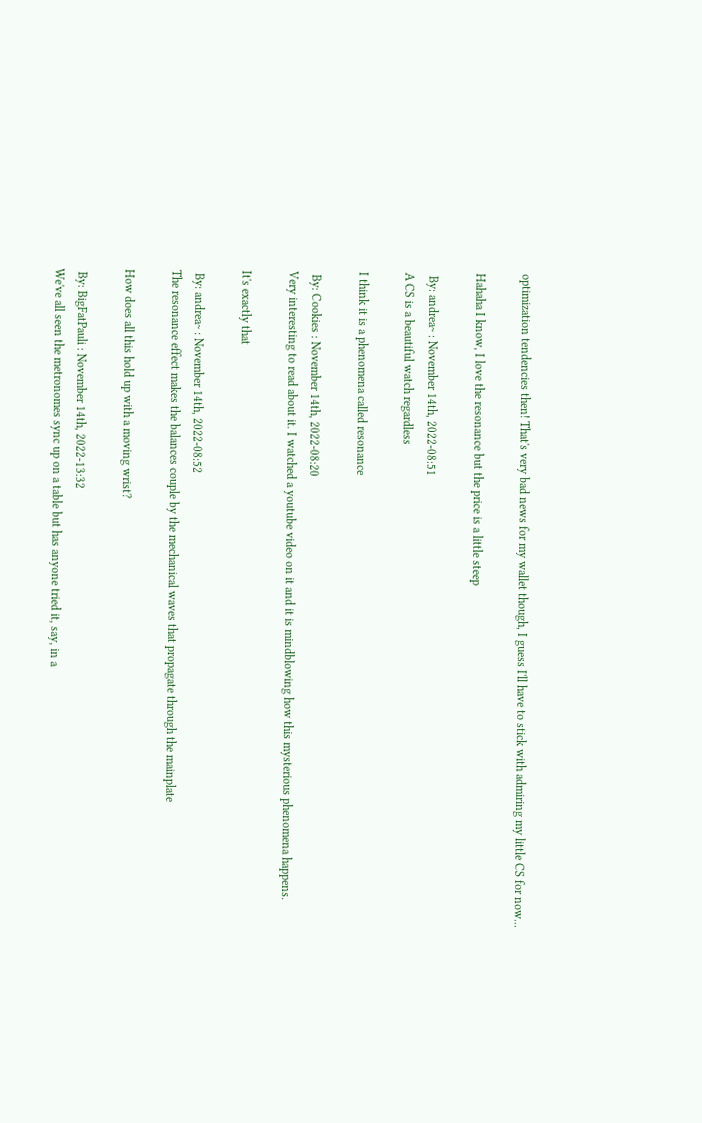optimization tendencies then! That's very bad news for my wallet though, I guess I'll have to stick with admiring my little CS for now...

Hahaha I know, I love the resonance but the price is a little steep

 By: andrea~ : November 14th, 2022-08:51
A CS is a beautiful watch regardless

I think it is a phenomena called resonance

 By: Cookies : November 14th, 2022-08:20
Very interesting to read about it. I watched a youtube video on it and it is mindblowing how this mysterious phenomena happens.

It's exactly that

 By: andrea~ : November 14th, 2022-08:52
The resonance effect makes the balances couple by the mechanical waves that propagate through the mainplate

How does all this hold up with a moving wrist?

 By: BigFatPauli : November 14th, 2022-13:32
We've all seen the metronomes sync up on a table but has anyone tried it, say, in a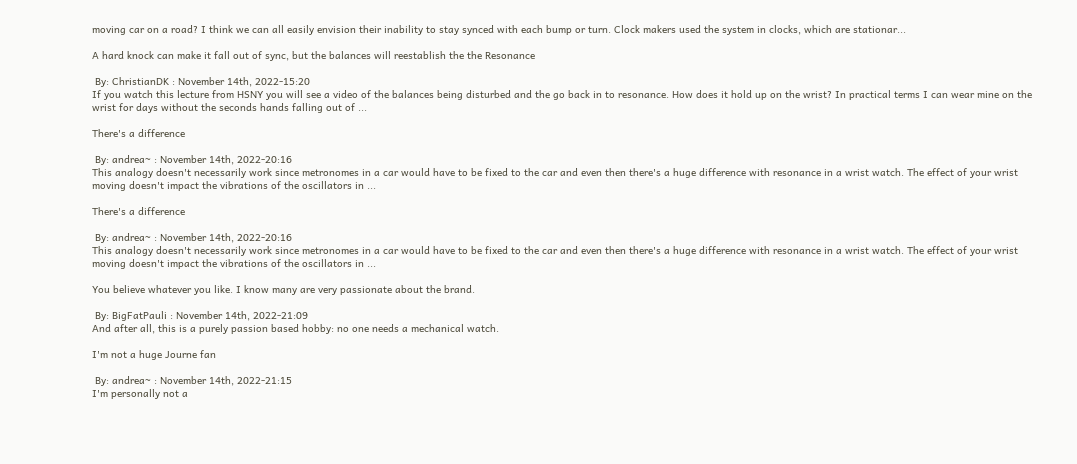moving car on a road? I think we can all easily envision their inability to stay synced with each bump or turn. Clock makers used the system in clocks, which are stationar...

A hard knock can make it fall out of sync, but the balances will reestablish the the Resonance

 By: ChristianDK : November 14th, 2022-15:20
If you watch this lecture from HSNY you will see a video of the balances being disturbed and the go back in to resonance. How does it hold up on the wrist? In practical terms I can wear mine on the wrist for days without the seconds hands falling out of ...

There's a difference

 By: andrea~ : November 14th, 2022-20:16
This analogy doesn't necessarily work since metronomes in a car would have to be fixed to the car and even then there's a huge difference with resonance in a wrist watch. The effect of your wrist moving doesn't impact the vibrations of the oscillators in ...

There's a difference

 By: andrea~ : November 14th, 2022-20:16
This analogy doesn't necessarily work since metronomes in a car would have to be fixed to the car and even then there's a huge difference with resonance in a wrist watch. The effect of your wrist moving doesn't impact the vibrations of the oscillators in ...

You believe whatever you like. I know many are very passionate about the brand.

 By: BigFatPauli : November 14th, 2022-21:09
And after all, this is a purely passion based hobby: no one needs a mechanical watch.

I'm not a huge Journe fan

 By: andrea~ : November 14th, 2022-21:15
I'm personally not a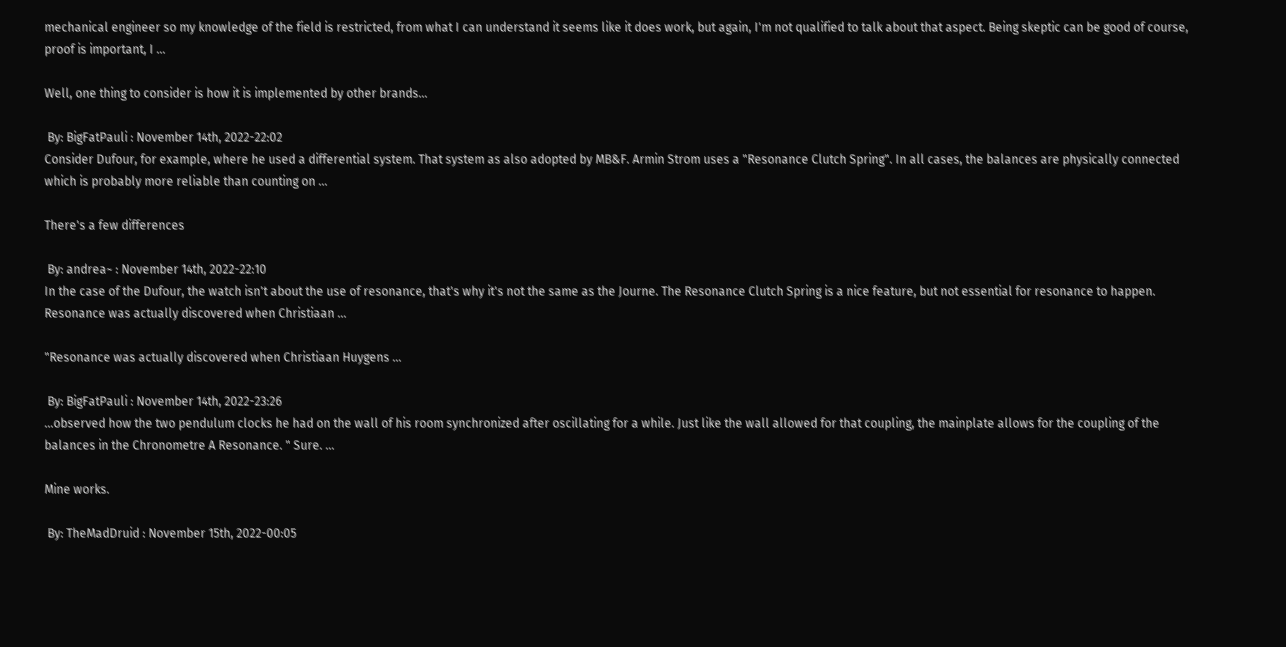mechanical engineer so my knowledge of the field is restricted, from what I can understand it seems like it does work, but again, I'm not qualified to talk about that aspect. Being skeptic can be good of course, proof is important, I ...

Well, one thing to consider is how it is implemented by other brands...

 By: BigFatPauli : November 14th, 2022-22:02
Consider Dufour, for example, where he used a differential system. That system as also adopted by MB&F. Armin Strom uses a "Resonance Clutch Spring". In all cases, the balances are physically connected which is probably more reliable than counting on ...

There's a few differences

 By: andrea~ : November 14th, 2022-22:10
In the case of the Dufour, the watch isn't about the use of resonance, that's why it's not the same as the Journe. The Resonance Clutch Spring is a nice feature, but not essential for resonance to happen. Resonance was actually discovered when Christiaan ...

"Resonance was actually discovered when Christiaan Huygens ...

 By: BigFatPauli : November 14th, 2022-23:26
...observed how the two pendulum clocks he had on the wall of his room synchronized after oscillating for a while. Just like the wall allowed for that coupling, the mainplate allows for the coupling of the balances in the Chronometre A Resonance. " Sure. ...

Mine works.

 By: TheMadDruid : November 15th, 2022-00:05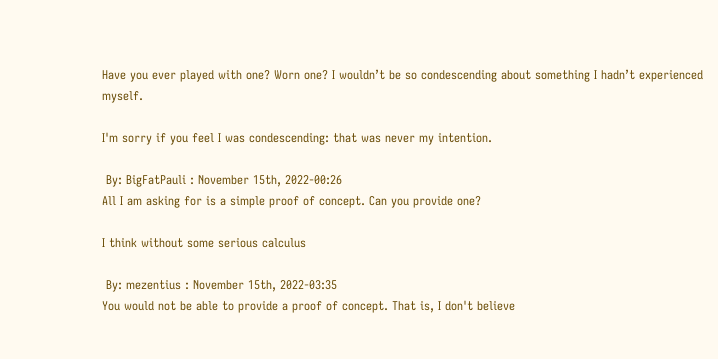Have you ever played with one? Worn one? I wouldn’t be so condescending about something I hadn’t experienced myself.

I'm sorry if you feel I was condescending: that was never my intention.

 By: BigFatPauli : November 15th, 2022-00:26
All I am asking for is a simple proof of concept. Can you provide one?

I think without some serious calculus

 By: mezentius : November 15th, 2022-03:35
You would not be able to provide a proof of concept. That is, I don't believe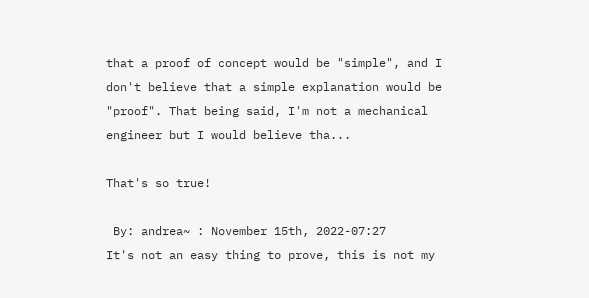that a proof of concept would be "simple", and I don't believe that a simple explanation would be "proof". That being said, I'm not a mechanical engineer but I would believe tha...

That's so true!

 By: andrea~ : November 15th, 2022-07:27
It's not an easy thing to prove, this is not my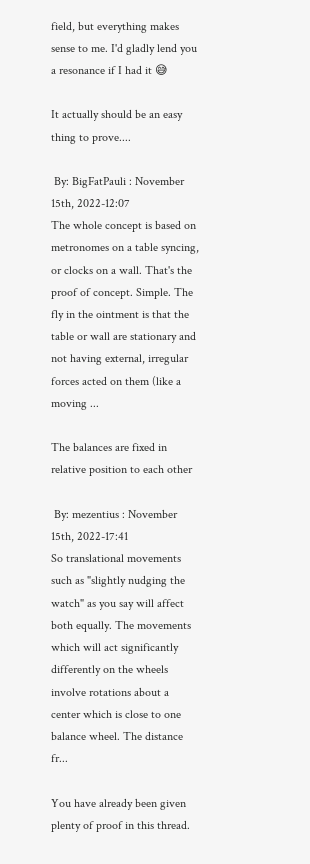field, but everything makes sense to me. I'd gladly lend you a resonance if I had it 😅

It actually should be an easy thing to prove....

 By: BigFatPauli : November 15th, 2022-12:07
The whole concept is based on metronomes on a table syncing, or clocks on a wall. That's the proof of concept. Simple. The fly in the ointment is that the table or wall are stationary and not having external, irregular forces acted on them (like a moving ...

The balances are fixed in relative position to each other

 By: mezentius : November 15th, 2022-17:41
So translational movements such as "slightly nudging the watch" as you say will affect both equally. The movements which will act significantly differently on the wheels involve rotations about a center which is close to one balance wheel. The distance fr...

You have already been given plenty of proof in this thread.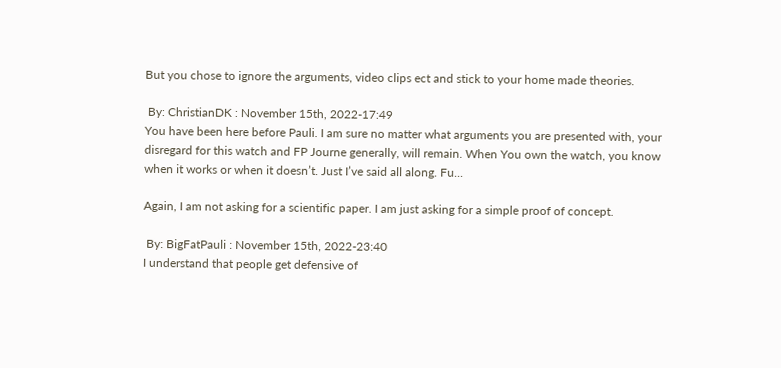But you chose to ignore the arguments, video clips ect and stick to your home made theories.

 By: ChristianDK : November 15th, 2022-17:49
You have been here before Pauli. I am sure no matter what arguments you are presented with, your disregard for this watch and FP Journe generally, will remain. When You own the watch, you know when it works or when it doesn’t. Just I’ve said all along. Fu...

Again, I am not asking for a scientific paper. I am just asking for a simple proof of concept.

 By: BigFatPauli : November 15th, 2022-23:40
I understand that people get defensive of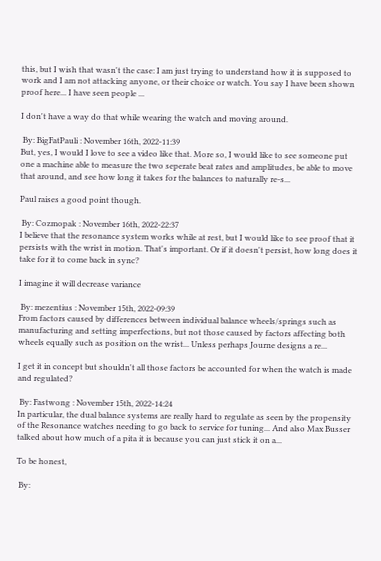this, but I wish that wasn't the case: I am just trying to understand how it is supposed to work and I am not attacking anyone, or their choice or watch. You say I have been shown proof here... I have seen people ...

I don't have a way do that while wearing the watch and moving around.

 By: BigFatPauli : November 16th, 2022-11:39
But, yes, I would I love to see a video like that. More so, I would like to see someone put one a machine able to measure the two seperate beat rates and amplitudes, be able to move that around, and see how long it takes for the balances to naturally re-s...

Paul raises a good point though.

 By: Cozmopak : November 16th, 2022-22:37
I believe that the resonance system works while at rest, but I would like to see proof that it persists with the wrist in motion. That's important. Or if it doesn't persist, how long does it take for it to come back in sync?

I imagine it will decrease variance

 By: mezentius : November 15th, 2022-09:39
From factors caused by differences between individual balance wheels/springs such as manufacturing and setting imperfections, but not those caused by factors affecting both wheels equally such as position on the wrist... Unless perhaps Journe designs a re...

I get it in concept but shouldn't all those factors be accounted for when the watch is made and regulated?

 By: Fastwong : November 15th, 2022-14:24
In particular, the dual balance systems are really hard to regulate as seen by the propensity of the Resonance watches needing to go back to service for tuning... And also Max Busser talked about how much of a pita it is because you can just stick it on a...

To be honest,

 By: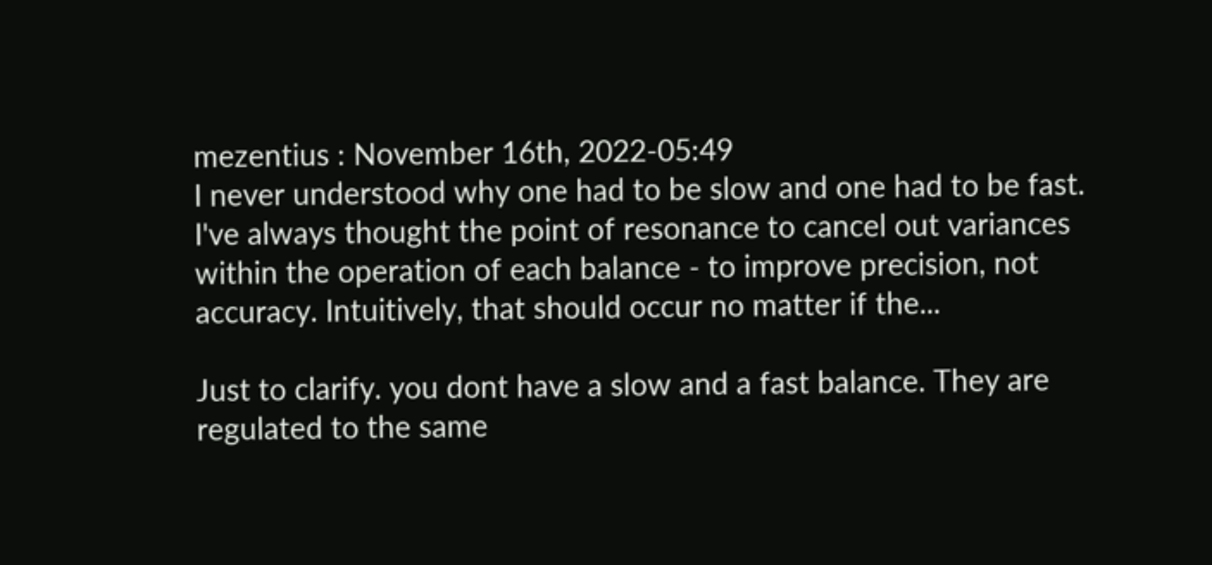mezentius : November 16th, 2022-05:49
I never understood why one had to be slow and one had to be fast. I've always thought the point of resonance to cancel out variances within the operation of each balance - to improve precision, not accuracy. Intuitively, that should occur no matter if the...

Just to clarify. you dont have a slow and a fast balance. They are regulated to the same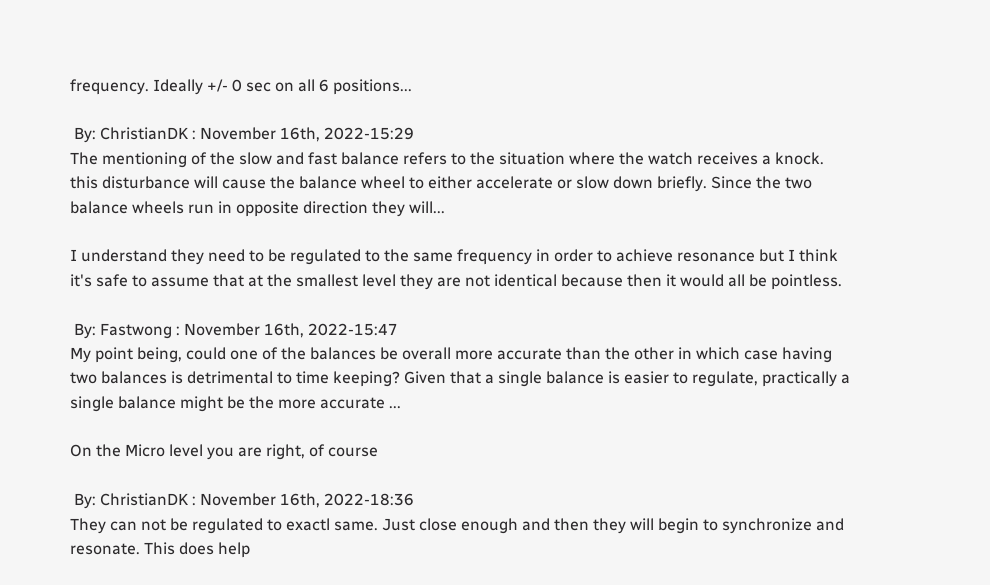frequency. Ideally +/- 0 sec on all 6 positions...

 By: ChristianDK : November 16th, 2022-15:29
The mentioning of the slow and fast balance refers to the situation where the watch receives a knock. this disturbance will cause the balance wheel to either accelerate or slow down briefly. Since the two balance wheels run in opposite direction they will...

I understand they need to be regulated to the same frequency in order to achieve resonance but I think it's safe to assume that at the smallest level they are not identical because then it would all be pointless.

 By: Fastwong : November 16th, 2022-15:47
My point being, could one of the balances be overall more accurate than the other in which case having two balances is detrimental to time keeping? Given that a single balance is easier to regulate, practically a single balance might be the more accurate ...

On the Micro level you are right, of course

 By: ChristianDK : November 16th, 2022-18:36
They can not be regulated to exactl same. Just close enough and then they will begin to synchronize and resonate. This does help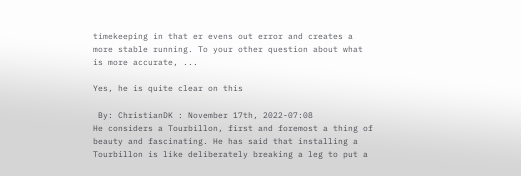timekeeping in that er evens out error and creates a more stable running. To your other question about what is more accurate, ...

Yes, he is quite clear on this

 By: ChristianDK : November 17th, 2022-07:08
He considers a Tourbillon, first and foremost a thing of beauty and fascinating. He has said that installing a Tourbillon is like deliberately breaking a leg to put a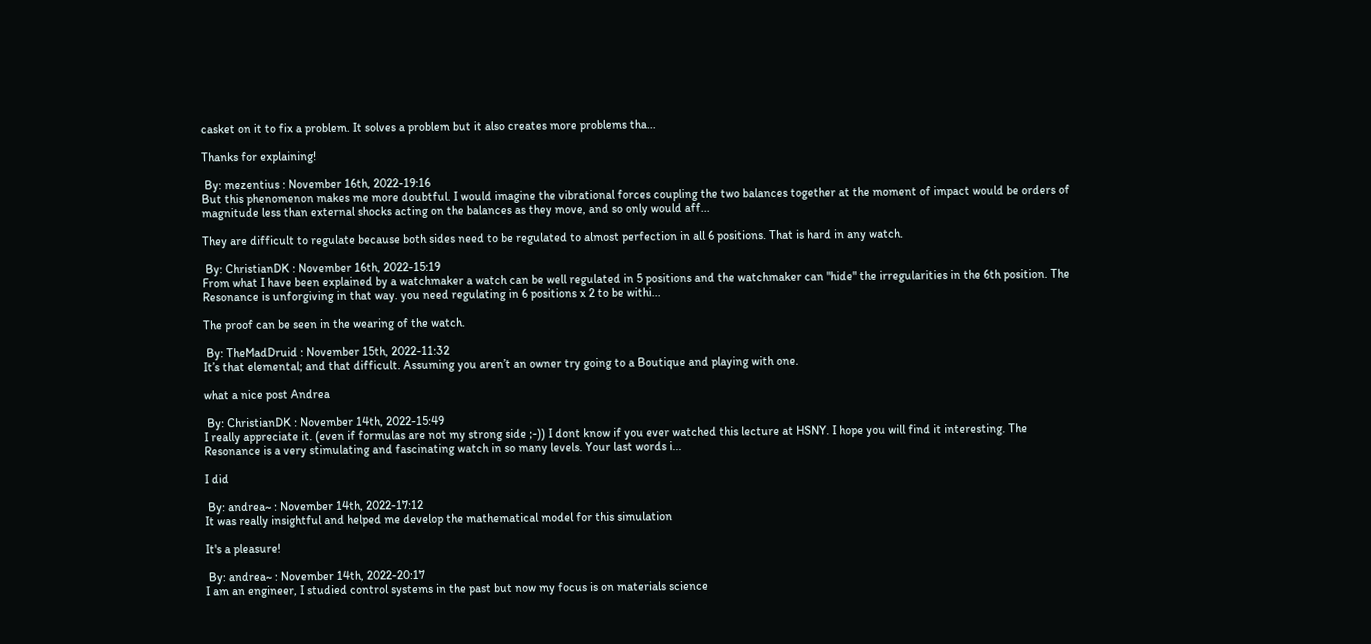casket on it to fix a problem. It solves a problem but it also creates more problems tha...

Thanks for explaining!

 By: mezentius : November 16th, 2022-19:16
But this phenomenon makes me more doubtful. I would imagine the vibrational forces coupling the two balances together at the moment of impact would be orders of magnitude less than external shocks acting on the balances as they move, and so only would aff...

They are difficult to regulate because both sides need to be regulated to almost perfection in all 6 positions. That is hard in any watch.

 By: ChristianDK : November 16th, 2022-15:19
From what I have been explained by a watchmaker a watch can be well regulated in 5 positions and the watchmaker can "hide" the irregularities in the 6th position. The Resonance is unforgiving in that way. you need regulating in 6 positions x 2 to be withi...

The proof can be seen in the wearing of the watch.

 By: TheMadDruid : November 15th, 2022-11:32
It’s that elemental; and that difficult. Assuming you aren’t an owner try going to a Boutique and playing with one.

what a nice post Andrea

 By: ChristianDK : November 14th, 2022-15:49
I really appreciate it. (even if formulas are not my strong side ;-)) I dont know if you ever watched this lecture at HSNY. I hope you will find it interesting. The Resonance is a very stimulating and fascinating watch in so many levels. Your last words i...

I did

 By: andrea~ : November 14th, 2022-17:12
It was really insightful and helped me develop the mathematical model for this simulation

It's a pleasure!

 By: andrea~ : November 14th, 2022-20:17
I am an engineer, I studied control systems in the past but now my focus is on materials science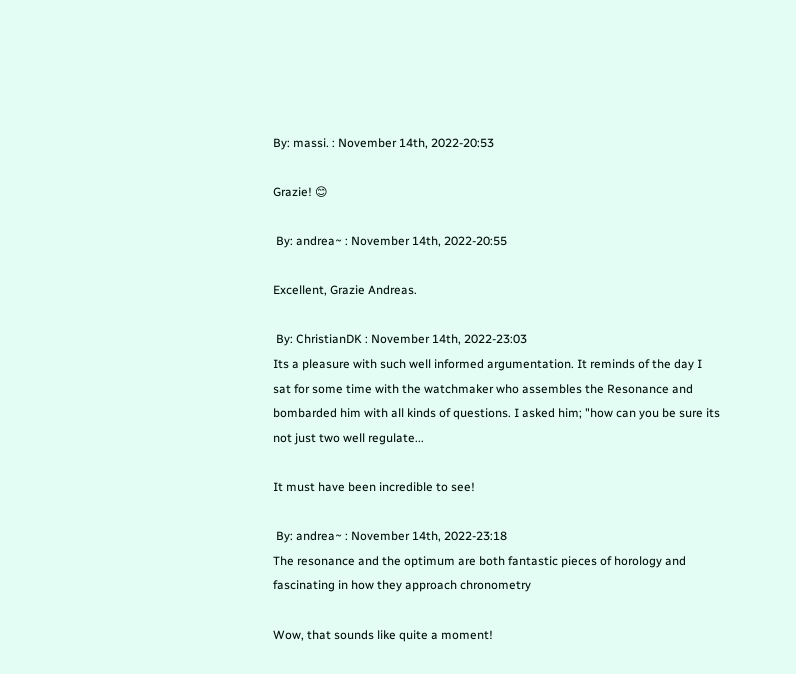By: massi. : November 14th, 2022-20:53

Grazie! 😊

 By: andrea~ : November 14th, 2022-20:55

Excellent, Grazie Andreas.

 By: ChristianDK : November 14th, 2022-23:03
Its a pleasure with such well informed argumentation. It reminds of the day I sat for some time with the watchmaker who assembles the Resonance and bombarded him with all kinds of questions. I asked him; "how can you be sure its not just two well regulate...

It must have been incredible to see!

 By: andrea~ : November 14th, 2022-23:18
The resonance and the optimum are both fantastic pieces of horology and fascinating in how they approach chronometry

Wow, that sounds like quite a moment!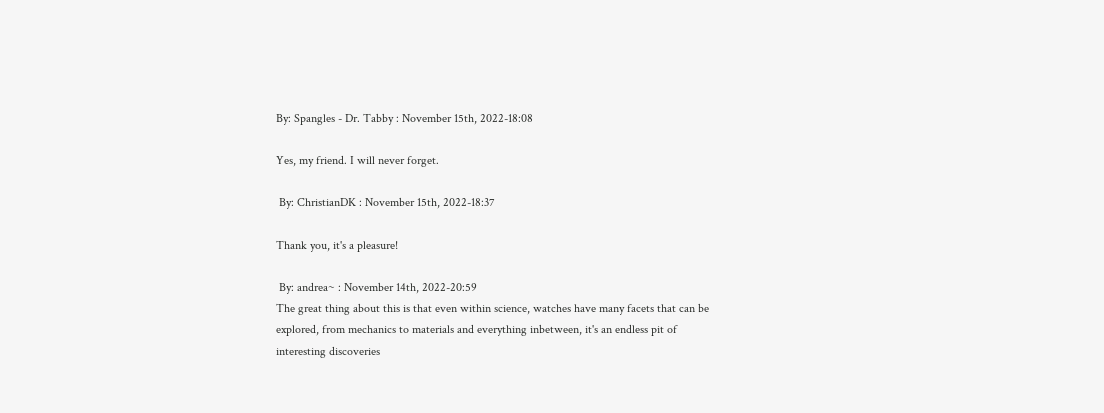By: Spangles - Dr. Tabby : November 15th, 2022-18:08

Yes, my friend. I will never forget.

 By: ChristianDK : November 15th, 2022-18:37

Thank you, it's a pleasure!

 By: andrea~ : November 14th, 2022-20:59
The great thing about this is that even within science, watches have many facets that can be explored, from mechanics to materials and everything inbetween, it's an endless pit of interesting discoveries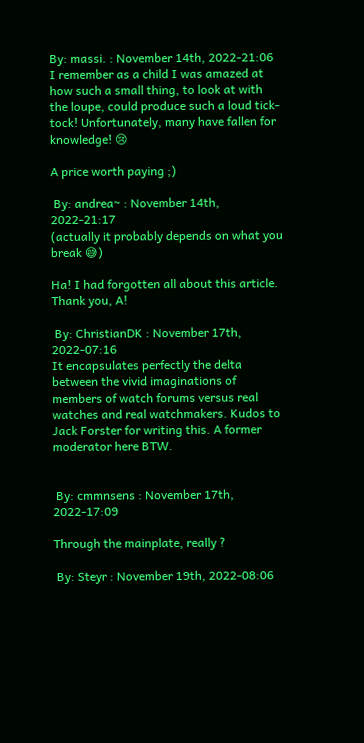By: massi. : November 14th, 2022-21:06
I remember as a child I was amazed at how such a small thing, to look at with the loupe, could produce such a loud tick-tock! Unfortunately, many have fallen for knowledge! 😢

A price worth paying ;)

 By: andrea~ : November 14th, 2022-21:17
(actually it probably depends on what you break 😅)

Ha! I had forgotten all about this article. Thank you, A!

 By: ChristianDK : November 17th, 2022-07:16
It encapsulates perfectly the delta between the vivid imaginations of members of watch forums versus real watches and real watchmakers. Kudos to Jack Forster for writing this. A former moderator here BTW.


 By: cmmnsens : November 17th, 2022-17:09

Through the mainplate, really ?

 By: Steyr : November 19th, 2022-08:06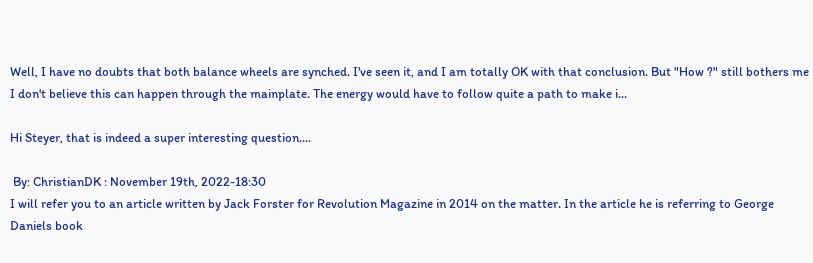Well, I have no doubts that both balance wheels are synched. I've seen it, and I am totally OK with that conclusion. But "How ?" still bothers me I don't believe this can happen through the mainplate. The energy would have to follow quite a path to make i...

Hi Steyer, that is indeed a super interesting question....

 By: ChristianDK : November 19th, 2022-18:30
I will refer you to an article written by Jack Forster for Revolution Magazine in 2014 on the matter. In the article he is referring to George Daniels book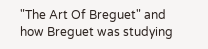"The Art Of Breguet" and how Breguet was studying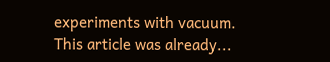experiments with vacuum. This article was already...